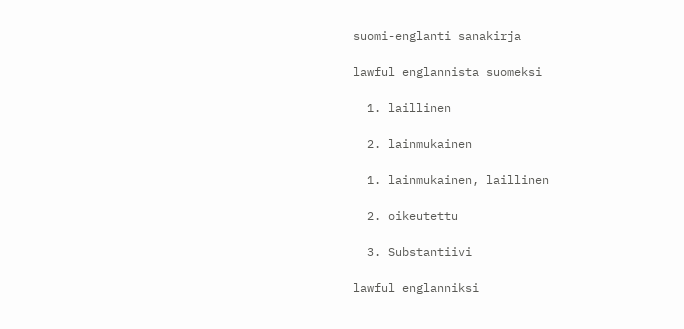suomi-englanti sanakirja

lawful englannista suomeksi

  1. laillinen

  2. lainmukainen

  1. lainmukainen, laillinen

  2. oikeutettu

  3. Substantiivi

lawful englanniksi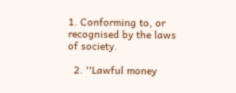1. Conforming to, or recognised by the laws of society.

  2. ''Lawful money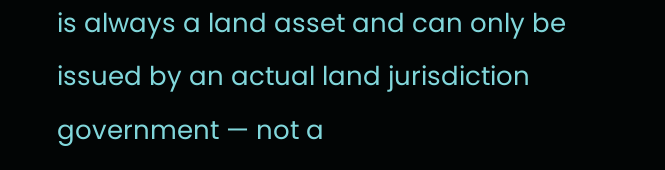is always a land asset and can only be issued by an actual land jurisdiction government — not a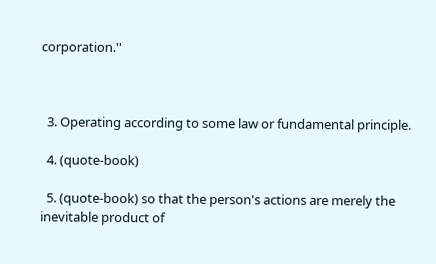corporation.''



  3. Operating according to some law or fundamental principle.

  4. (quote-book)

  5. (quote-book) so that the person's actions are merely the inevitable product of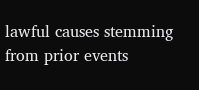lawful causes stemming from prior events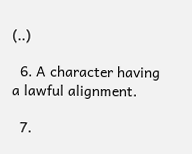(..)

  6. A character having a lawful alignment.

  7.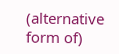(alternative form of)